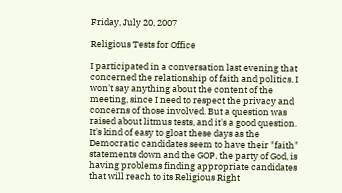Friday, July 20, 2007

Religious Tests for Office

I participated in a conversation last evening that concerned the relationship of faith and politics. I won't say anything about the content of the meeting, since I need to respect the privacy and concerns of those involved. But a question was raised about litmus tests, and it's a good question.
It's kind of easy to gloat these days as the Democratic candidates seem to have their "faith" statements down and the GOP, the party of God, is having problems finding appropriate candidates that will reach to its Religious Right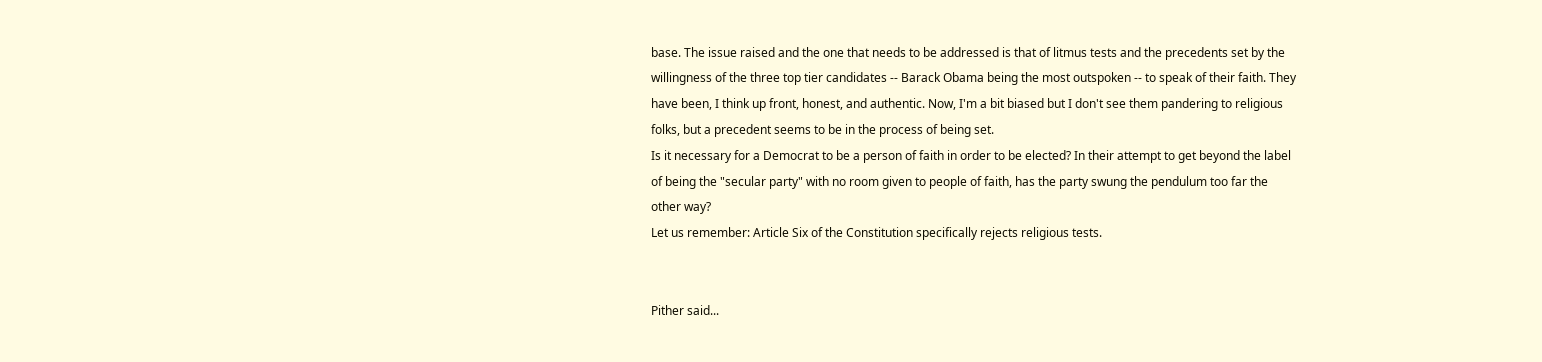base. The issue raised and the one that needs to be addressed is that of litmus tests and the precedents set by the willingness of the three top tier candidates -- Barack Obama being the most outspoken -- to speak of their faith. They have been, I think up front, honest, and authentic. Now, I'm a bit biased but I don't see them pandering to religious folks, but a precedent seems to be in the process of being set.
Is it necessary for a Democrat to be a person of faith in order to be elected? In their attempt to get beyond the label of being the "secular party" with no room given to people of faith, has the party swung the pendulum too far the other way?
Let us remember: Article Six of the Constitution specifically rejects religious tests.


Pither said...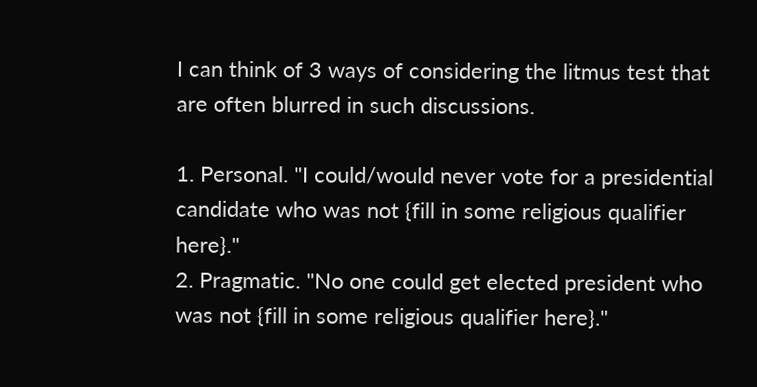I can think of 3 ways of considering the litmus test that are often blurred in such discussions.

1. Personal. "I could/would never vote for a presidential candidate who was not {fill in some religious qualifier here}."
2. Pragmatic. "No one could get elected president who was not {fill in some religious qualifier here}."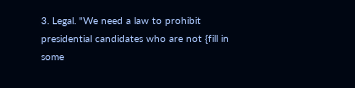3. Legal. "We need a law to prohibit presidential candidates who are not {fill in some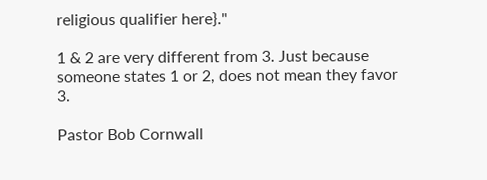religious qualifier here}."

1 & 2 are very different from 3. Just because someone states 1 or 2, does not mean they favor 3.

Pastor Bob Cornwall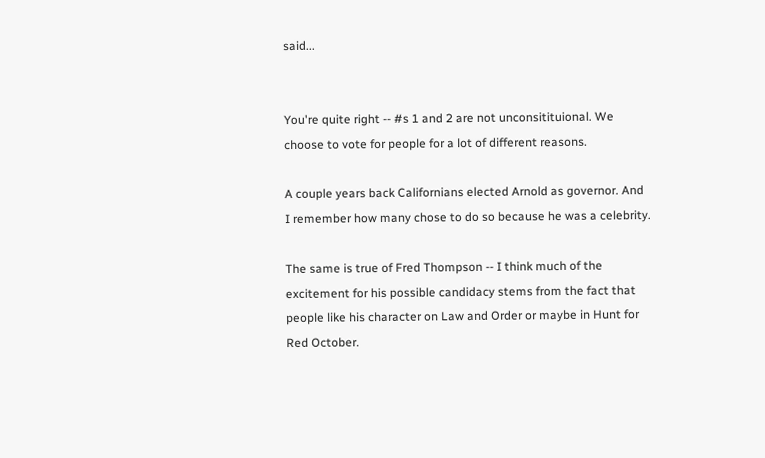said...


You're quite right -- #s 1 and 2 are not unconsitituional. We choose to vote for people for a lot of different reasons.

A couple years back Californians elected Arnold as governor. And I remember how many chose to do so because he was a celebrity.

The same is true of Fred Thompson -- I think much of the excitement for his possible candidacy stems from the fact that people like his character on Law and Order or maybe in Hunt for Red October.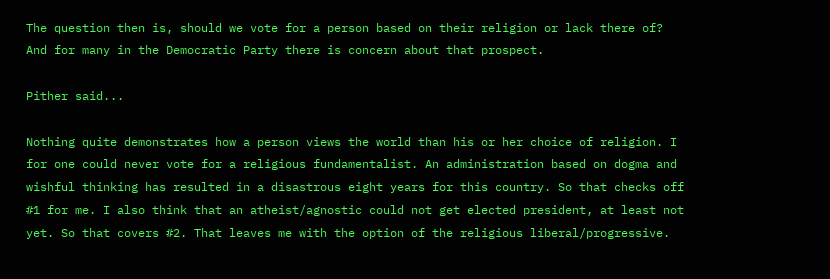The question then is, should we vote for a person based on their religion or lack there of? And for many in the Democratic Party there is concern about that prospect.

Pither said...

Nothing quite demonstrates how a person views the world than his or her choice of religion. I for one could never vote for a religious fundamentalist. An administration based on dogma and wishful thinking has resulted in a disastrous eight years for this country. So that checks off #1 for me. I also think that an atheist/agnostic could not get elected president, at least not yet. So that covers #2. That leaves me with the option of the religious liberal/progressive.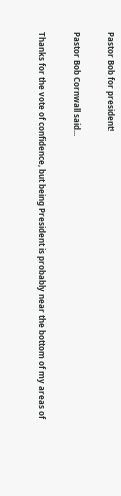Pastor Bob for president!

Pastor Bob Cornwall said...

Thanks for the vote of confidence, but being President is probably near the bottom of my areas of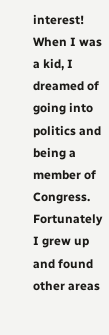interest! When I was a kid, I dreamed of going into politics and being a member of Congress. Fortunately I grew up and found other areas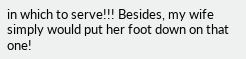in which to serve!!! Besides, my wife simply would put her foot down on that one!